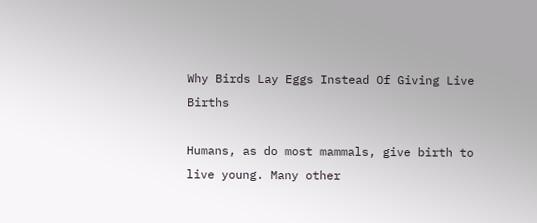Why Birds Lay Eggs Instead Of Giving Live Births

Humans, as do most mammals, give birth to live young. Many other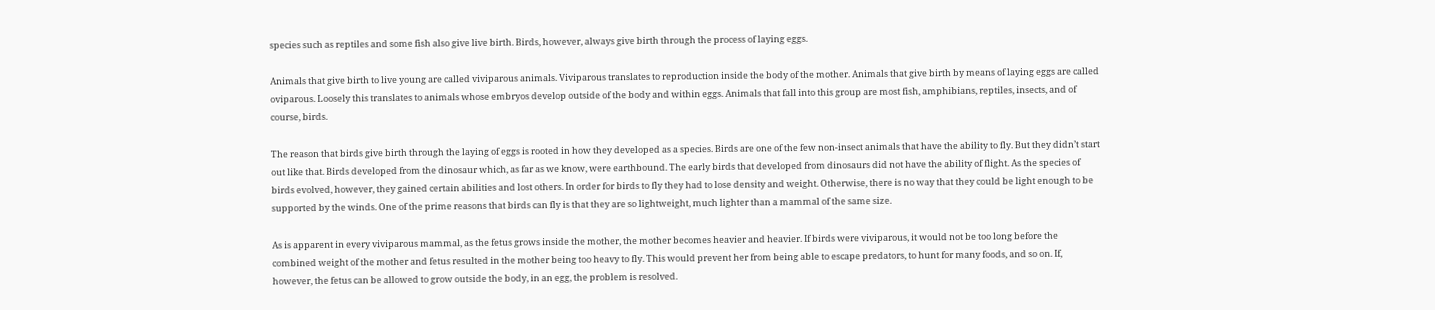species such as reptiles and some fish also give live birth. Birds, however, always give birth through the process of laying eggs.

Animals that give birth to live young are called viviparous animals. Viviparous translates to reproduction inside the body of the mother. Animals that give birth by means of laying eggs are called oviparous. Loosely this translates to animals whose embryos develop outside of the body and within eggs. Animals that fall into this group are most fish, amphibians, reptiles, insects, and of course, birds.

The reason that birds give birth through the laying of eggs is rooted in how they developed as a species. Birds are one of the few non-insect animals that have the ability to fly. But they didn’t start out like that. Birds developed from the dinosaur which, as far as we know, were earthbound. The early birds that developed from dinosaurs did not have the ability of flight. As the species of birds evolved, however, they gained certain abilities and lost others. In order for birds to fly they had to lose density and weight. Otherwise, there is no way that they could be light enough to be supported by the winds. One of the prime reasons that birds can fly is that they are so lightweight, much lighter than a mammal of the same size.

As is apparent in every viviparous mammal, as the fetus grows inside the mother, the mother becomes heavier and heavier. If birds were viviparous, it would not be too long before the combined weight of the mother and fetus resulted in the mother being too heavy to fly. This would prevent her from being able to escape predators, to hunt for many foods, and so on. If, however, the fetus can be allowed to grow outside the body, in an egg, the problem is resolved.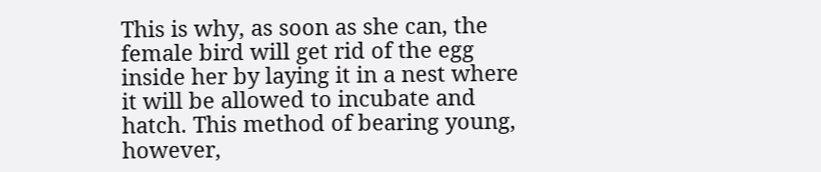This is why, as soon as she can, the female bird will get rid of the egg inside her by laying it in a nest where it will be allowed to incubate and hatch. This method of bearing young, however,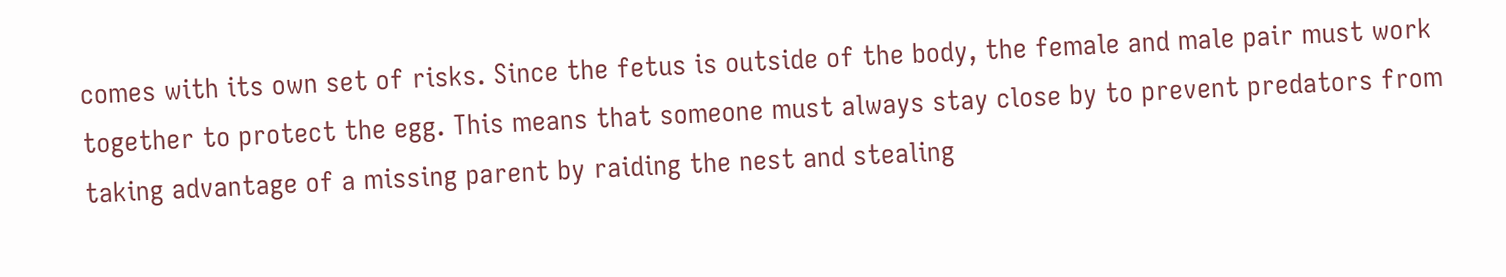comes with its own set of risks. Since the fetus is outside of the body, the female and male pair must work together to protect the egg. This means that someone must always stay close by to prevent predators from taking advantage of a missing parent by raiding the nest and stealing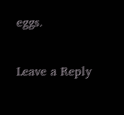eggs.

Leave a Reply